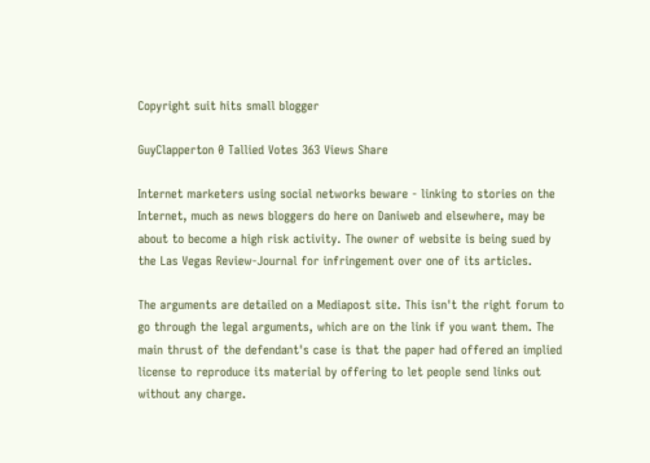Copyright suit hits small blogger

GuyClapperton 0 Tallied Votes 363 Views Share

Internet marketers using social networks beware - linking to stories on the Internet, much as news bloggers do here on Daniweb and elsewhere, may be about to become a high risk activity. The owner of website is being sued by the Las Vegas Review-Journal for infringement over one of its articles.

The arguments are detailed on a Mediapost site. This isn't the right forum to go through the legal arguments, which are on the link if you want them. The main thrust of the defendant's case is that the paper had offered an implied license to reproduce its material by offering to let people send links out without any charge.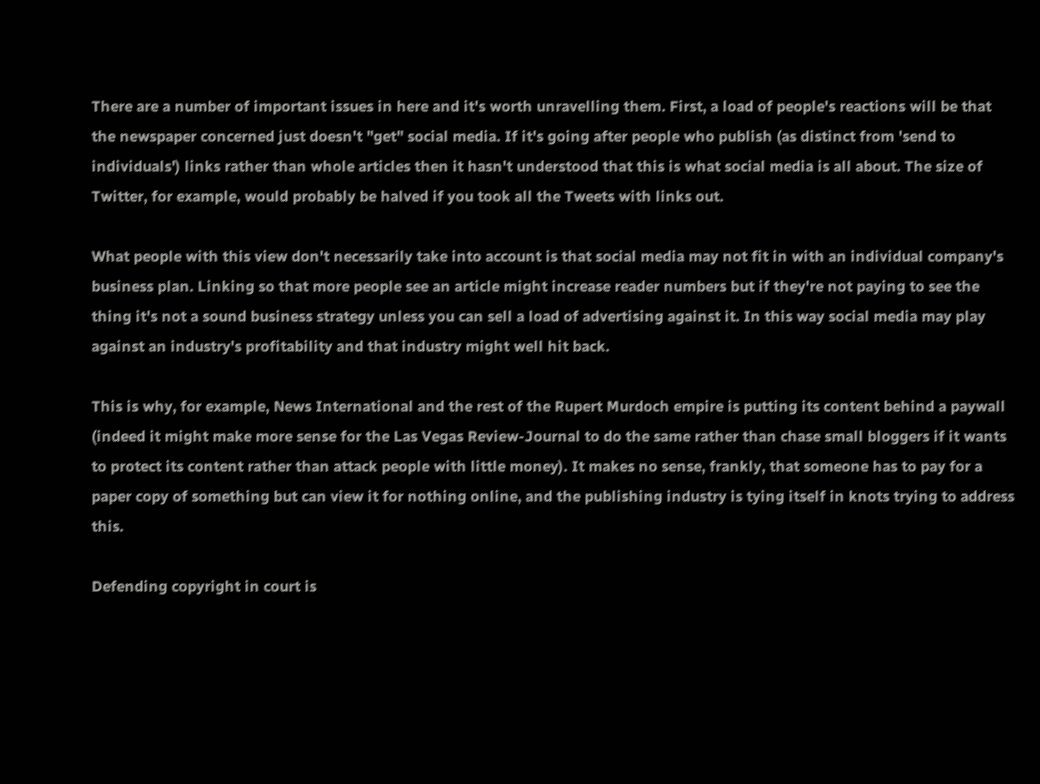There are a number of important issues in here and it's worth unravelling them. First, a load of people's reactions will be that the newspaper concerned just doesn't "get" social media. If it's going after people who publish (as distinct from 'send to individuals') links rather than whole articles then it hasn't understood that this is what social media is all about. The size of Twitter, for example, would probably be halved if you took all the Tweets with links out.

What people with this view don't necessarily take into account is that social media may not fit in with an individual company's business plan. Linking so that more people see an article might increase reader numbers but if they're not paying to see the thing it's not a sound business strategy unless you can sell a load of advertising against it. In this way social media may play against an industry's profitability and that industry might well hit back.

This is why, for example, News International and the rest of the Rupert Murdoch empire is putting its content behind a paywall (indeed it might make more sense for the Las Vegas Review-Journal to do the same rather than chase small bloggers if it wants to protect its content rather than attack people with little money). It makes no sense, frankly, that someone has to pay for a paper copy of something but can view it for nothing online, and the publishing industry is tying itself in knots trying to address this.

Defending copyright in court is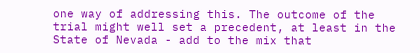one way of addressing this. The outcome of the trial might well set a precedent, at least in the State of Nevada - add to the mix that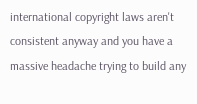international copyright laws aren't consistent anyway and you have a massive headache trying to build any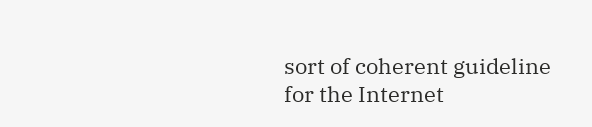sort of coherent guideline for the Internet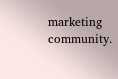marketing community.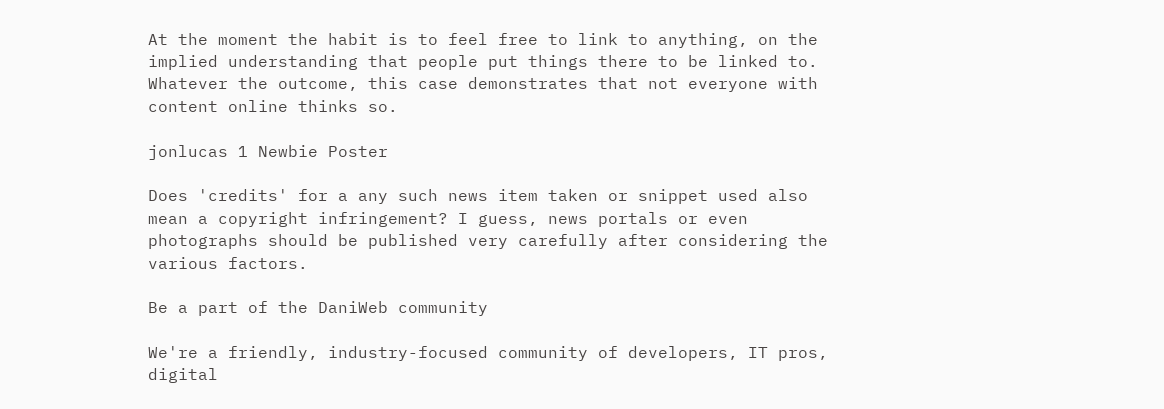At the moment the habit is to feel free to link to anything, on the implied understanding that people put things there to be linked to. Whatever the outcome, this case demonstrates that not everyone with content online thinks so.

jonlucas 1 Newbie Poster

Does 'credits' for a any such news item taken or snippet used also mean a copyright infringement? I guess, news portals or even photographs should be published very carefully after considering the various factors.

Be a part of the DaniWeb community

We're a friendly, industry-focused community of developers, IT pros, digital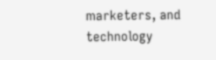marketers, and technology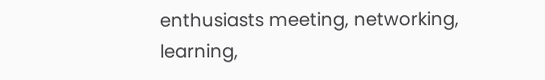enthusiasts meeting, networking, learning,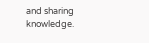and sharing knowledge.